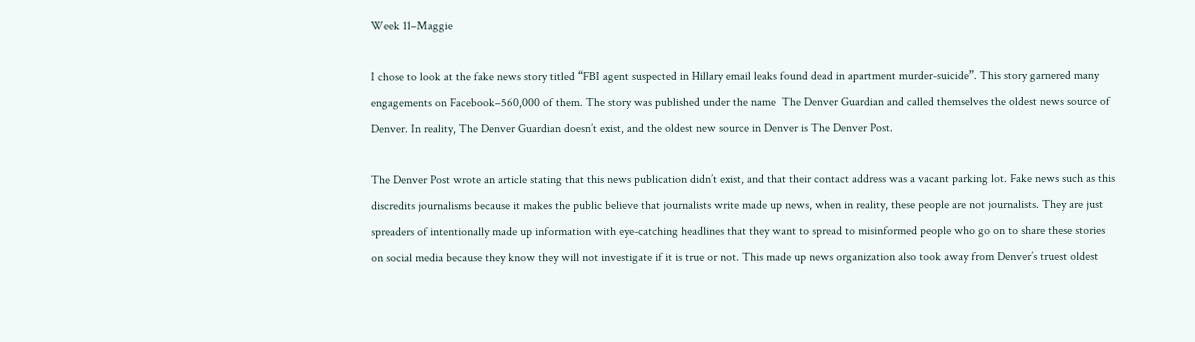Week 11–Maggie

I chose to look at the fake news story titled “FBI agent suspected in Hillary email leaks found dead in apartment murder-suicide”. This story garnered many engagements on Facebook–560,000 of them. The story was published under the name  The Denver Guardian and called themselves the oldest news source of Denver. In reality, The Denver Guardian doesn’t exist, and the oldest new source in Denver is The Denver Post.

The Denver Post wrote an article stating that this news publication didn’t exist, and that their contact address was a vacant parking lot. Fake news such as this discredits journalisms because it makes the public believe that journalists write made up news, when in reality, these people are not journalists. They are just spreaders of intentionally made up information with eye-catching headlines that they want to spread to misinformed people who go on to share these stories on social media because they know they will not investigate if it is true or not. This made up news organization also took away from Denver’s truest oldest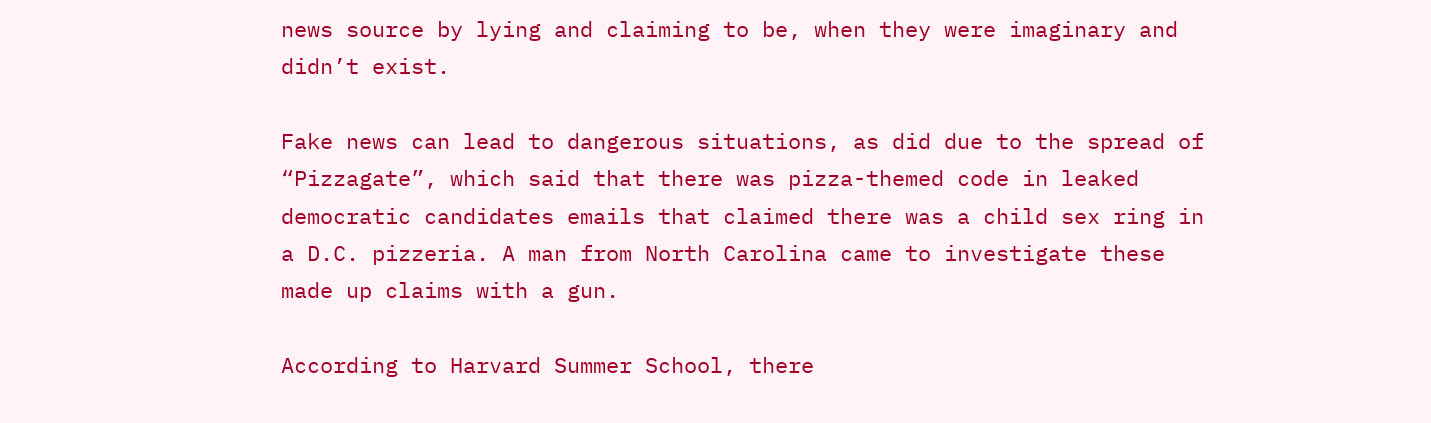news source by lying and claiming to be, when they were imaginary and didn’t exist.

Fake news can lead to dangerous situations, as did due to the spread of “Pizzagate”, which said that there was pizza-themed code in leaked democratic candidates emails that claimed there was a child sex ring in a D.C. pizzeria. A man from North Carolina came to investigate these made up claims with a gun.

According to Harvard Summer School, there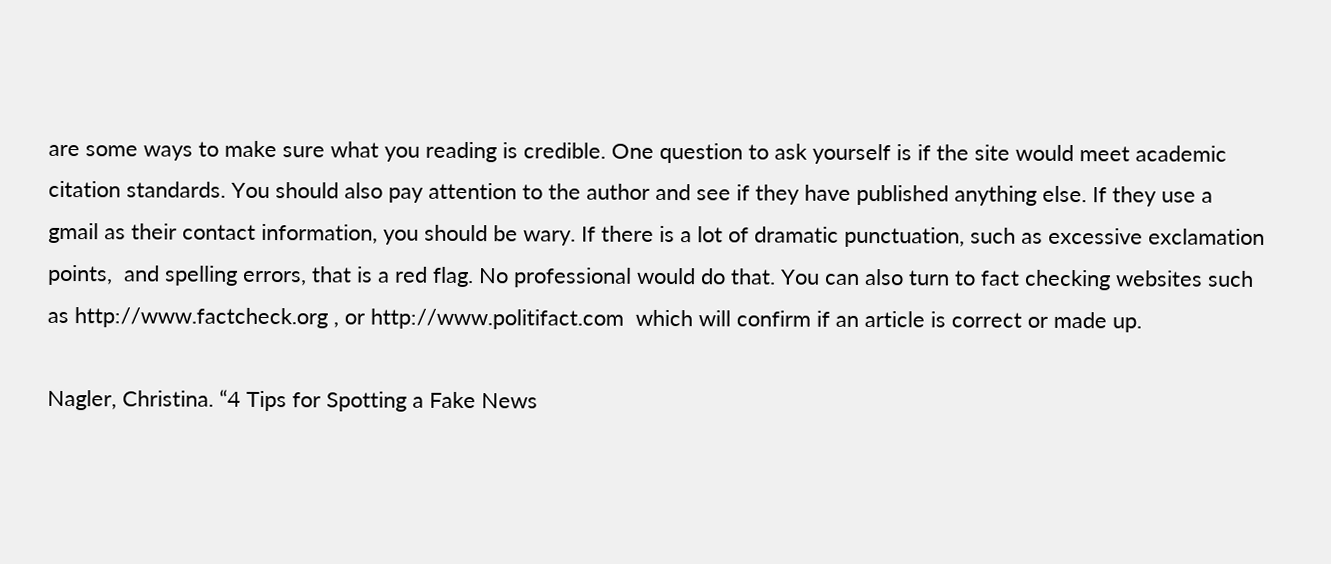are some ways to make sure what you reading is credible. One question to ask yourself is if the site would meet academic citation standards. You should also pay attention to the author and see if they have published anything else. If they use a gmail as their contact information, you should be wary. If there is a lot of dramatic punctuation, such as excessive exclamation points,  and spelling errors, that is a red flag. No professional would do that. You can also turn to fact checking websites such as http://www.factcheck.org , or http://www.politifact.com  which will confirm if an article is correct or made up.

Nagler, Christina. “4 Tips for Spotting a Fake News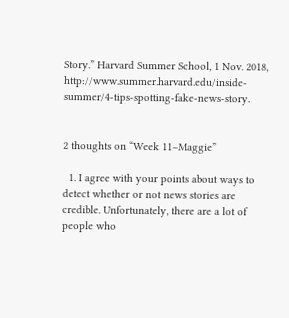Story.” Harvard Summer School, 1 Nov. 2018, http://www.summer.harvard.edu/inside-summer/4-tips-spotting-fake-news-story.


2 thoughts on “Week 11–Maggie”

  1. I agree with your points about ways to detect whether or not news stories are credible. Unfortunately, there are a lot of people who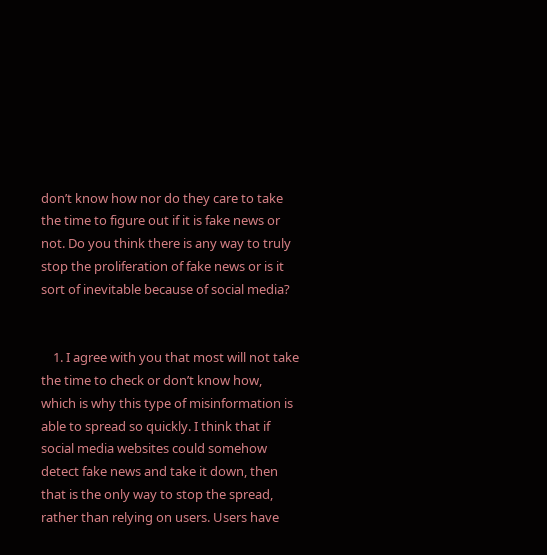don’t know how nor do they care to take the time to figure out if it is fake news or not. Do you think there is any way to truly stop the proliferation of fake news or is it sort of inevitable because of social media?


    1. I agree with you that most will not take the time to check or don’t know how, which is why this type of misinformation is able to spread so quickly. I think that if social media websites could somehow detect fake news and take it down, then that is the only way to stop the spread, rather than relying on users. Users have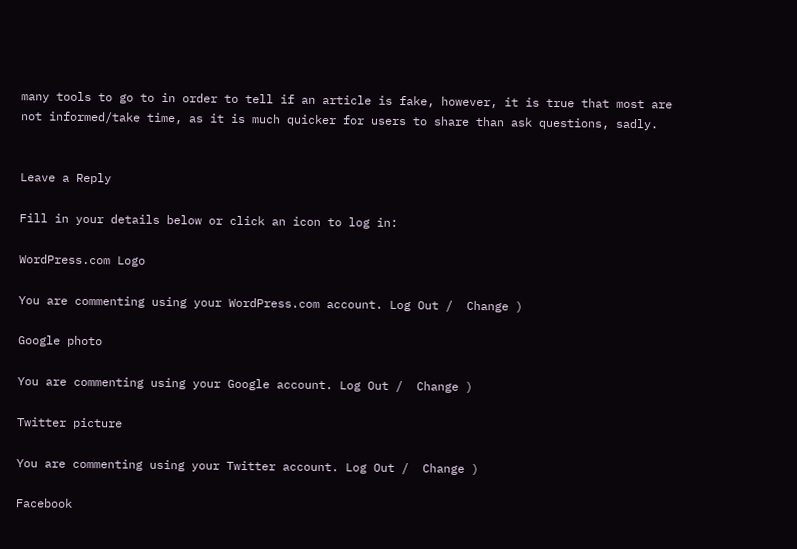many tools to go to in order to tell if an article is fake, however, it is true that most are not informed/take time, as it is much quicker for users to share than ask questions, sadly.


Leave a Reply

Fill in your details below or click an icon to log in:

WordPress.com Logo

You are commenting using your WordPress.com account. Log Out /  Change )

Google photo

You are commenting using your Google account. Log Out /  Change )

Twitter picture

You are commenting using your Twitter account. Log Out /  Change )

Facebook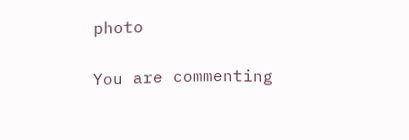photo

You are commenting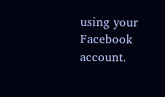using your Facebook account.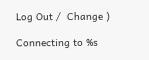Log Out /  Change )

Connecting to %s